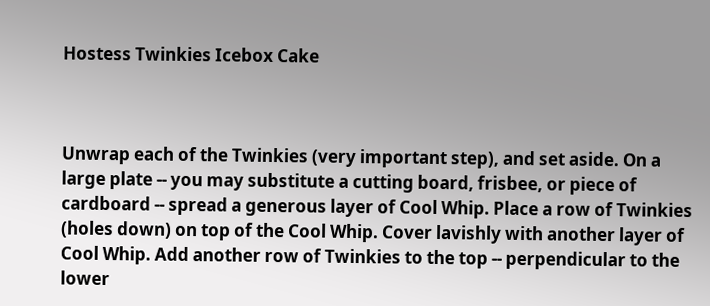Hostess Twinkies Icebox Cake



Unwrap each of the Twinkies (very important step), and set aside. On a large plate -- you may substitute a cutting board, frisbee, or piece of cardboard -- spread a generous layer of Cool Whip. Place a row of Twinkies (holes down) on top of the Cool Whip. Cover lavishly with another layer of Cool Whip. Add another row of Twinkies to the top -- perpendicular to the lower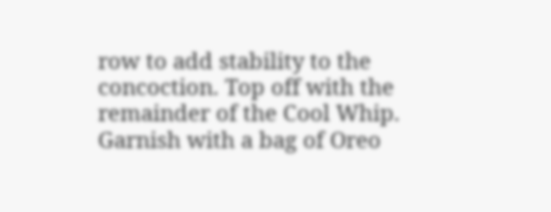row to add stability to the concoction. Top off with the remainder of the Cool Whip. Garnish with a bag of Oreo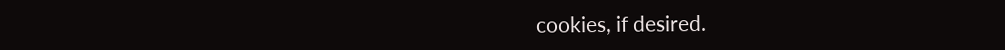cookies, if desired.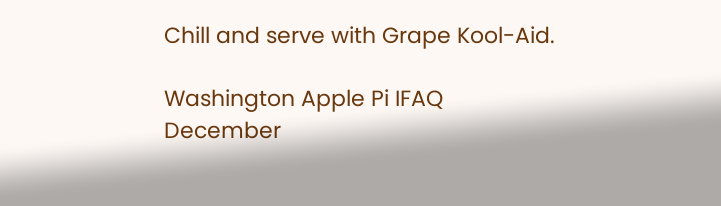Chill and serve with Grape Kool-Aid.

Washington Apple Pi IFAQ
December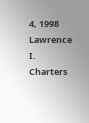4, 1998 Lawrence I. Charters